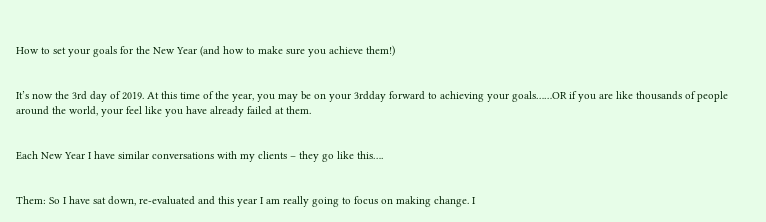How to set your goals for the New Year (and how to make sure you achieve them!)


It’s now the 3rd day of 2019. At this time of the year, you may be on your 3rdday forward to achieving your goals……OR if you are like thousands of people around the world, your feel like you have already failed at them.


Each New Year I have similar conversations with my clients – they go like this….


Them: So I have sat down, re-evaluated and this year I am really going to focus on making change. I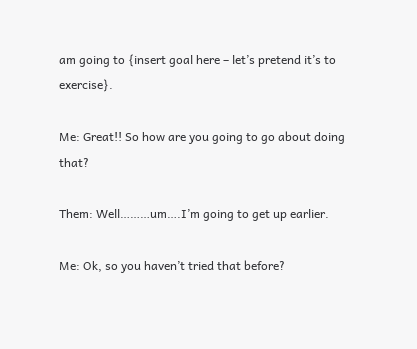am going to {insert goal here – let’s pretend it’s to exercise}.

Me: Great!! So how are you going to go about doing that?

Them: Well………um….I’m going to get up earlier.

Me: Ok, so you haven’t tried that before?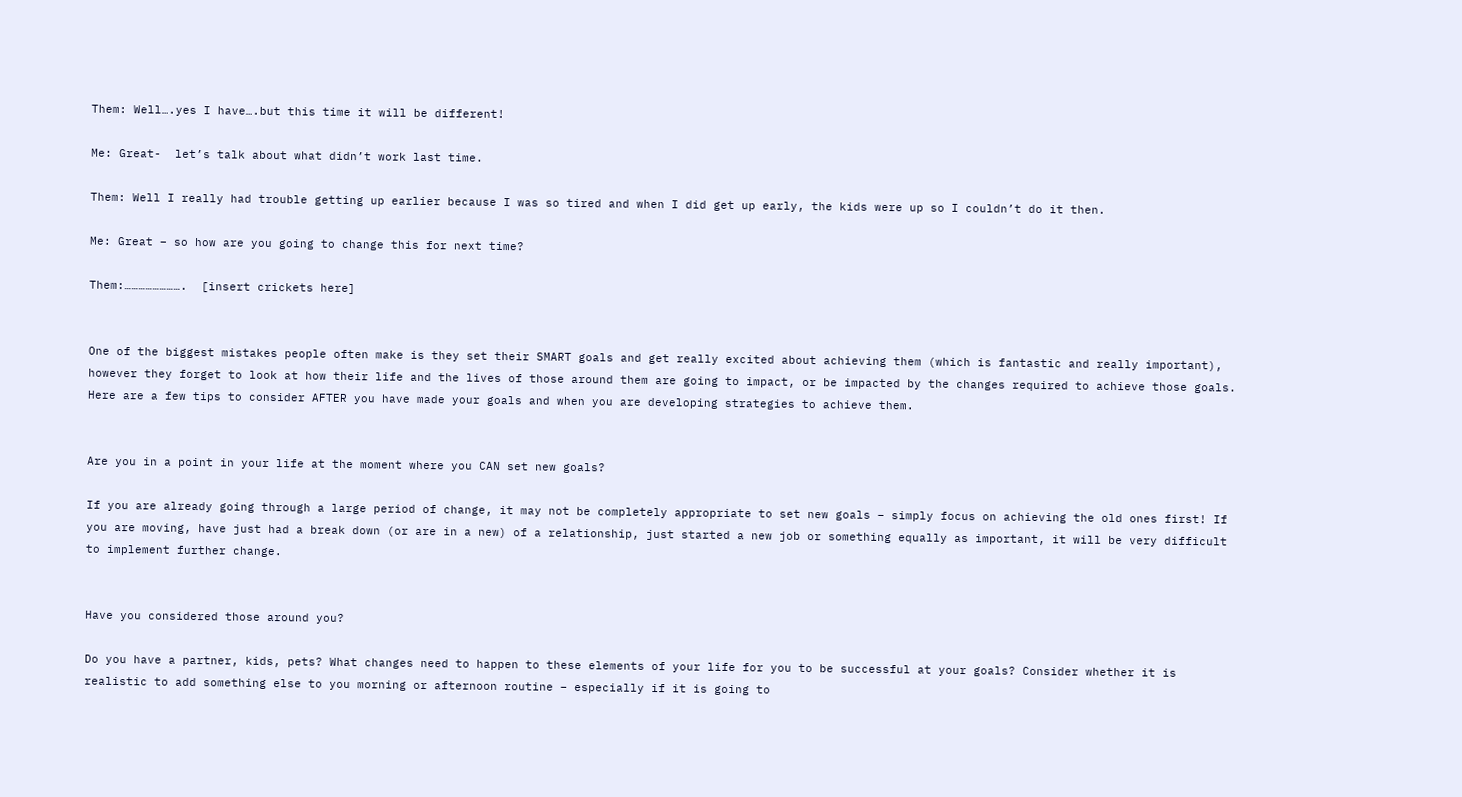Them: Well….yes I have….but this time it will be different!

Me: Great-  let’s talk about what didn’t work last time.

Them: Well I really had trouble getting up earlier because I was so tired and when I did get up early, the kids were up so I couldn’t do it then.

Me: Great – so how are you going to change this for next time?

Them:…………………….  [insert crickets here]


One of the biggest mistakes people often make is they set their SMART goals and get really excited about achieving them (which is fantastic and really important), however they forget to look at how their life and the lives of those around them are going to impact, or be impacted by the changes required to achieve those goals. Here are a few tips to consider AFTER you have made your goals and when you are developing strategies to achieve them.


Are you in a point in your life at the moment where you CAN set new goals?

If you are already going through a large period of change, it may not be completely appropriate to set new goals – simply focus on achieving the old ones first! If you are moving, have just had a break down (or are in a new) of a relationship, just started a new job or something equally as important, it will be very difficult to implement further change.


Have you considered those around you?

Do you have a partner, kids, pets? What changes need to happen to these elements of your life for you to be successful at your goals? Consider whether it is realistic to add something else to you morning or afternoon routine – especially if it is going to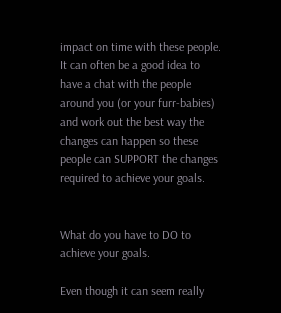impact on time with these people. It can often be a good idea to have a chat with the people around you (or your furr-babies) and work out the best way the changes can happen so these people can SUPPORT the changes required to achieve your goals.


What do you have to DO to achieve your goals.

Even though it can seem really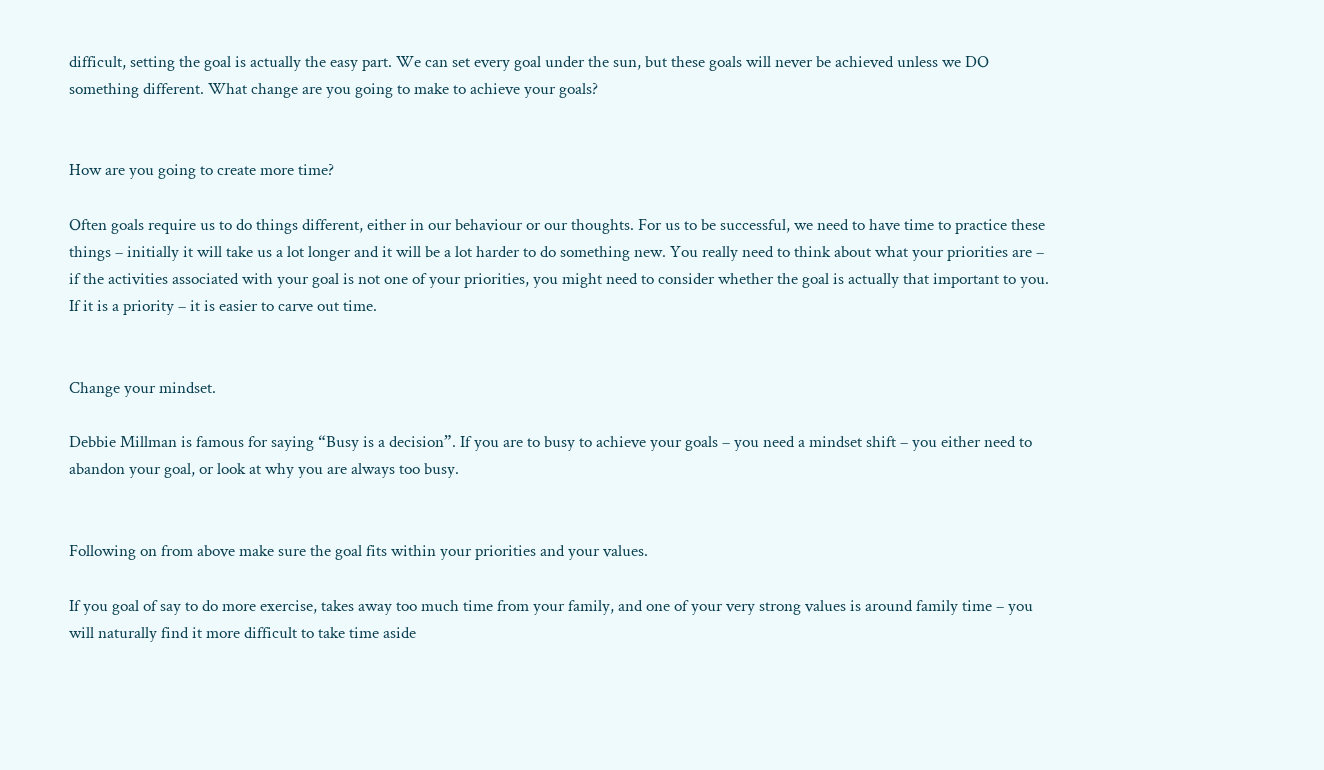difficult, setting the goal is actually the easy part. We can set every goal under the sun, but these goals will never be achieved unless we DO something different. What change are you going to make to achieve your goals?


How are you going to create more time?

Often goals require us to do things different, either in our behaviour or our thoughts. For us to be successful, we need to have time to practice these things – initially it will take us a lot longer and it will be a lot harder to do something new. You really need to think about what your priorities are – if the activities associated with your goal is not one of your priorities, you might need to consider whether the goal is actually that important to you. If it is a priority – it is easier to carve out time.


Change your mindset.

Debbie Millman is famous for saying “Busy is a decision”. If you are to busy to achieve your goals – you need a mindset shift – you either need to abandon your goal, or look at why you are always too busy.


Following on from above make sure the goal fits within your priorities and your values.

If you goal of say to do more exercise, takes away too much time from your family, and one of your very strong values is around family time – you will naturally find it more difficult to take time aside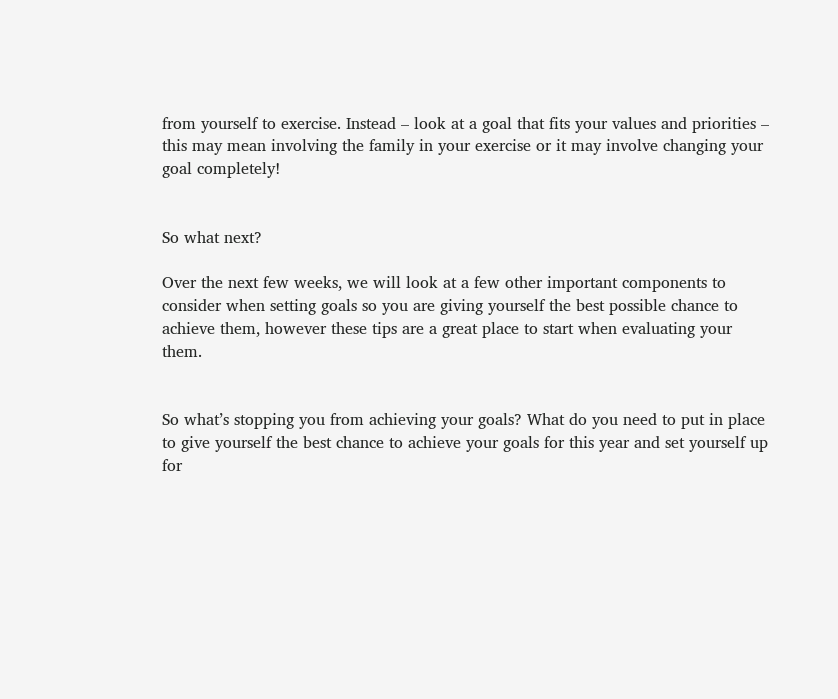from yourself to exercise. Instead – look at a goal that fits your values and priorities – this may mean involving the family in your exercise or it may involve changing your goal completely!


So what next?

Over the next few weeks, we will look at a few other important components to consider when setting goals so you are giving yourself the best possible chance to achieve them, however these tips are a great place to start when evaluating your them.


So what’s stopping you from achieving your goals? What do you need to put in place to give yourself the best chance to achieve your goals for this year and set yourself up for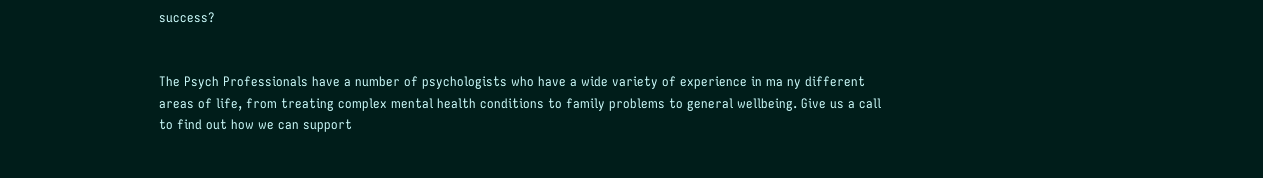success?


The Psych Professionals have a number of psychologists who have a wide variety of experience in ma ny different areas of life, from treating complex mental health conditions to family problems to general wellbeing. Give us a call to find out how we can support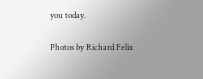you today.

Photos by Richard Felix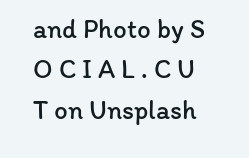and Photo by S O C I A L . C U T on Unsplash